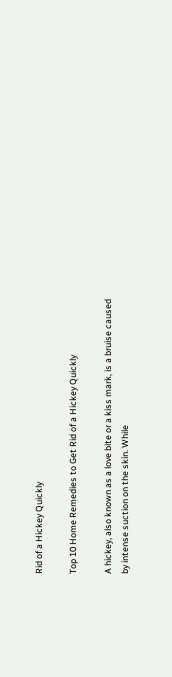Rid of a Hickey Quickly

Top 10 Home Remedies to Get Rid of a Hickey Quickly

A hickey, also known as a love bite or a kiss mark, is a bruise caused by intense suction on the skin. While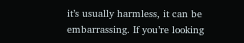it’s usually harmless, it can be embarrassing. If you’re looking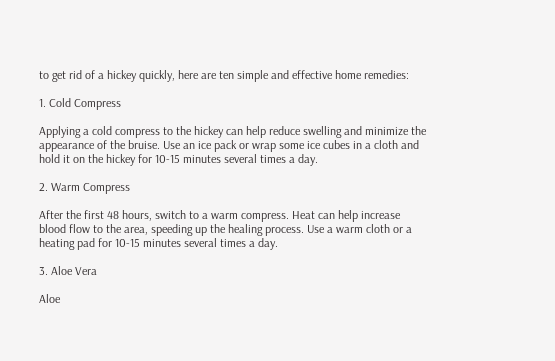to get rid of a hickey quickly, here are ten simple and effective home remedies:

1. Cold Compress

Applying a cold compress to the hickey can help reduce swelling and minimize the appearance of the bruise. Use an ice pack or wrap some ice cubes in a cloth and hold it on the hickey for 10-15 minutes several times a day.

2. Warm Compress

After the first 48 hours, switch to a warm compress. Heat can help increase blood flow to the area, speeding up the healing process. Use a warm cloth or a heating pad for 10-15 minutes several times a day.

3. Aloe Vera

Aloe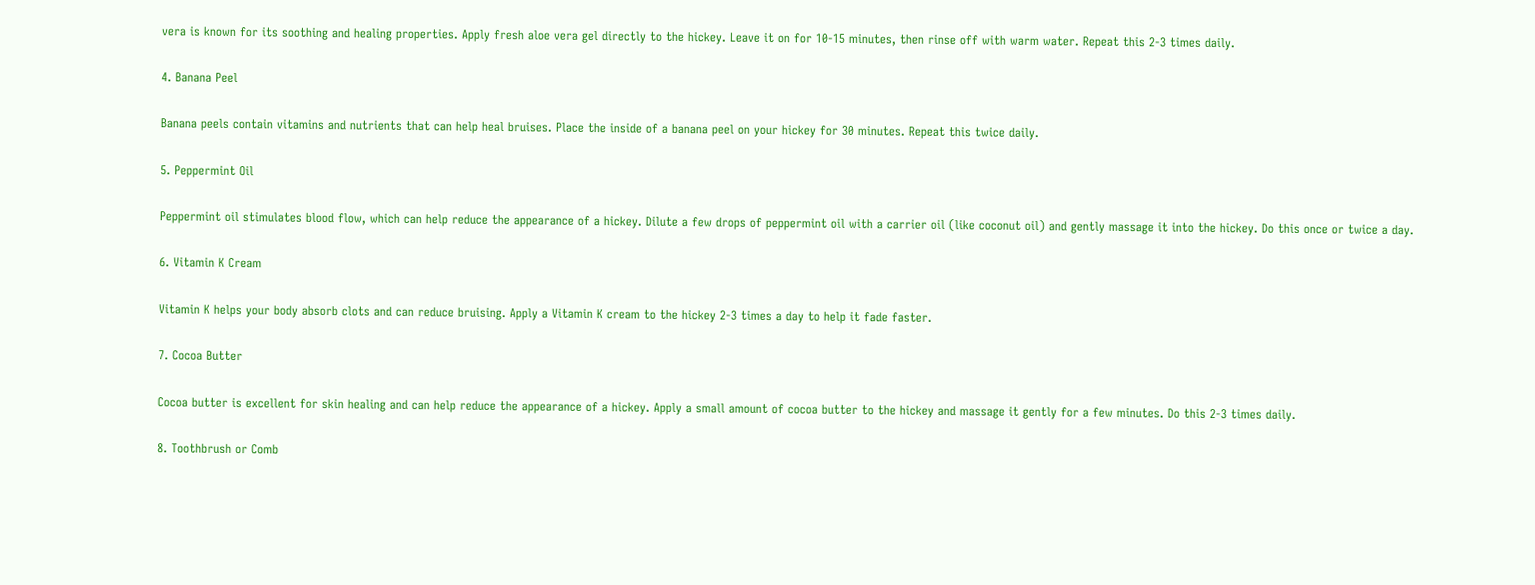vera is known for its soothing and healing properties. Apply fresh aloe vera gel directly to the hickey. Leave it on for 10-15 minutes, then rinse off with warm water. Repeat this 2-3 times daily.

4. Banana Peel

Banana peels contain vitamins and nutrients that can help heal bruises. Place the inside of a banana peel on your hickey for 30 minutes. Repeat this twice daily.

5. Peppermint Oil

Peppermint oil stimulates blood flow, which can help reduce the appearance of a hickey. Dilute a few drops of peppermint oil with a carrier oil (like coconut oil) and gently massage it into the hickey. Do this once or twice a day.

6. Vitamin K Cream

Vitamin K helps your body absorb clots and can reduce bruising. Apply a Vitamin K cream to the hickey 2-3 times a day to help it fade faster.

7. Cocoa Butter

Cocoa butter is excellent for skin healing and can help reduce the appearance of a hickey. Apply a small amount of cocoa butter to the hickey and massage it gently for a few minutes. Do this 2-3 times daily.

8. Toothbrush or Comb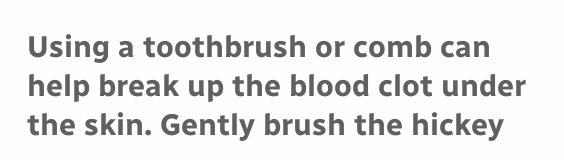Using a toothbrush or comb can help break up the blood clot under the skin. Gently brush the hickey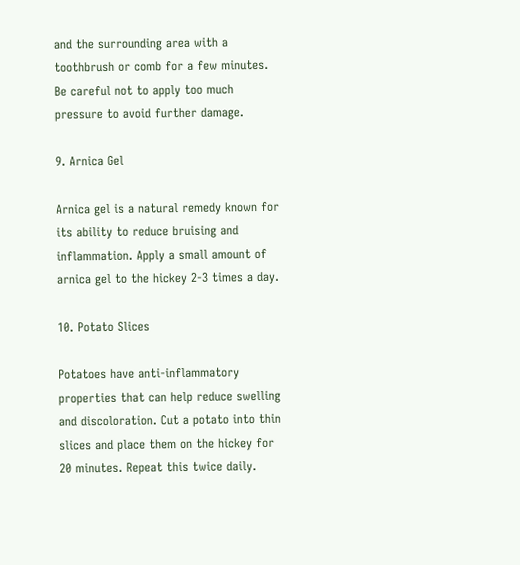and the surrounding area with a toothbrush or comb for a few minutes. Be careful not to apply too much pressure to avoid further damage.

9. Arnica Gel

Arnica gel is a natural remedy known for its ability to reduce bruising and inflammation. Apply a small amount of arnica gel to the hickey 2-3 times a day.

10. Potato Slices

Potatoes have anti-inflammatory properties that can help reduce swelling and discoloration. Cut a potato into thin slices and place them on the hickey for 20 minutes. Repeat this twice daily.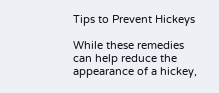Tips to Prevent Hickeys

While these remedies can help reduce the appearance of a hickey,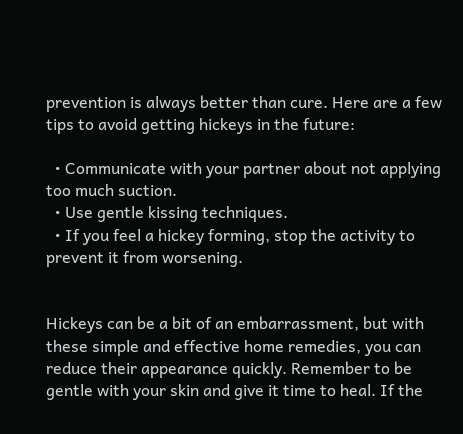prevention is always better than cure. Here are a few tips to avoid getting hickeys in the future:

  • Communicate with your partner about not applying too much suction.
  • Use gentle kissing techniques.
  • If you feel a hickey forming, stop the activity to prevent it from worsening.


Hickeys can be a bit of an embarrassment, but with these simple and effective home remedies, you can reduce their appearance quickly. Remember to be gentle with your skin and give it time to heal. If the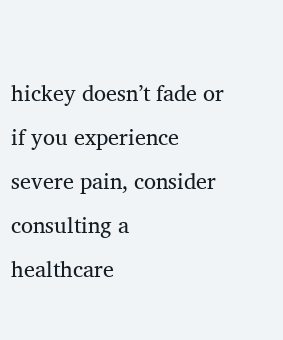hickey doesn’t fade or if you experience severe pain, consider consulting a healthcare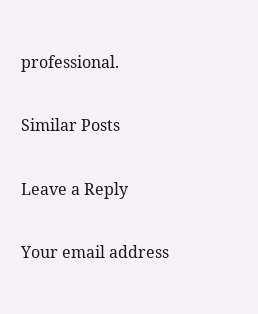professional.

Similar Posts

Leave a Reply

Your email address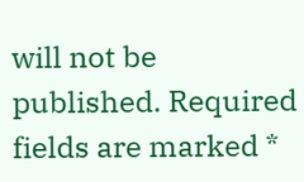will not be published. Required fields are marked *